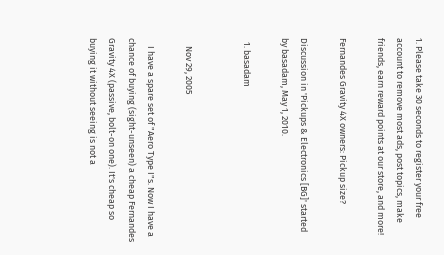1. Please take 30 seconds to register your free account to remove most ads, post topics, make friends, earn reward points at our store, and more!

Fernandes Gravity 4X owners: Pickup size?

Discussion in 'Pickups & Electronics [BG]' started by basadam, May 1, 2010.

  1. basadam


    Nov 29, 2005

    I have a spare set of "Aero Type I"s. Now I have a chance of buying (sight-unseen) a cheap Fernandes Gravity 4X (passive, bolt-on one). It's cheap so buying it without seeing is not a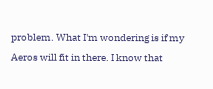problem. What I'm wondering is if my Aeros will fit in there. I know that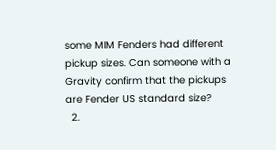some MIM Fenders had different pickup sizes. Can someone with a Gravity confirm that the pickups are Fender US standard size?
  2.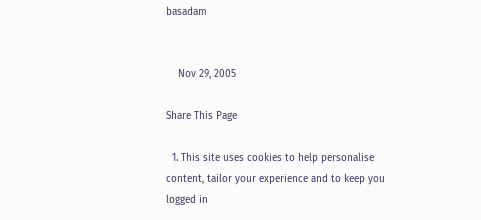basadam


    Nov 29, 2005

Share This Page

  1. This site uses cookies to help personalise content, tailor your experience and to keep you logged in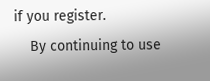if you register.
    By continuing to use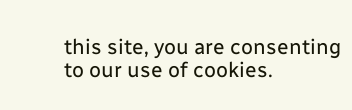this site, you are consenting to our use of cookies.